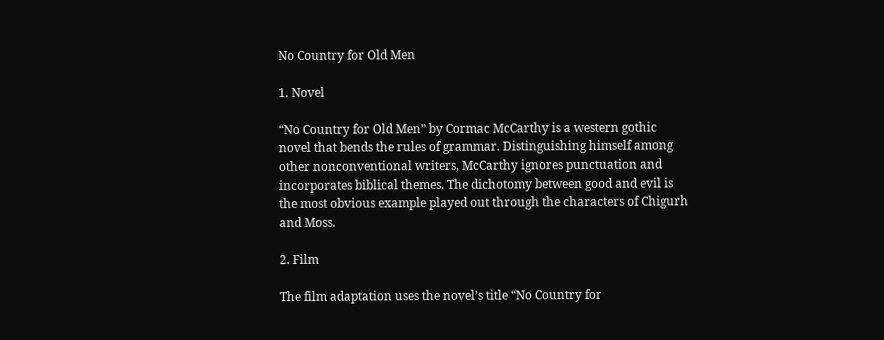No Country for Old Men

1. Novel

“No Country for Old Men” by Cormac McCarthy is a western gothic novel that bends the rules of grammar. Distinguishing himself among other nonconventional writers, McCarthy ignores punctuation and incorporates biblical themes. The dichotomy between good and evil is the most obvious example played out through the characters of Chigurh and Moss.

2. Film

The film adaptation uses the novel’s title “No Country for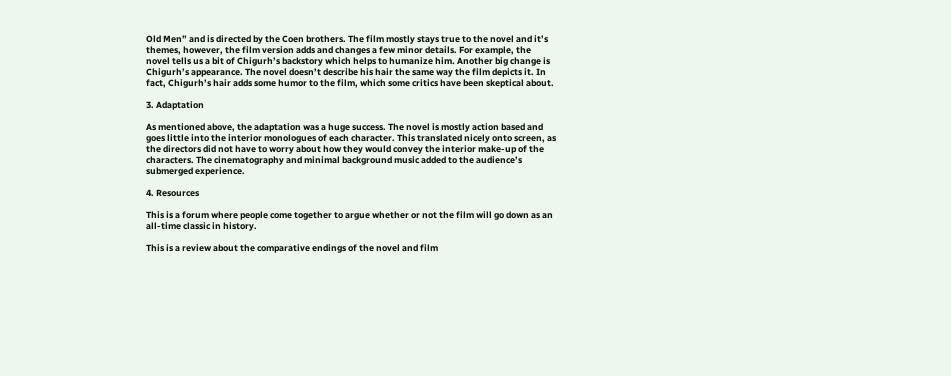Old Men” and is directed by the Coen brothers. The film mostly stays true to the novel and it’s themes, however, the film version adds and changes a few minor details. For example, the novel tells us a bit of Chigurh’s backstory which helps to humanize him. Another big change is Chigurh’s appearance. The novel doesn’t describe his hair the same way the film depicts it. In fact, Chigurh’s hair adds some humor to the film, which some critics have been skeptical about.

3. Adaptation

As mentioned above, the adaptation was a huge success. The novel is mostly action based and goes little into the interior monologues of each character. This translated nicely onto screen, as the directors did not have to worry about how they would convey the interior make-up of the characters. The cinematography and minimal background music added to the audience’s submerged experience.

4. Resources

This is a forum where people come together to argue whether or not the film will go down as an all-time classic in history.

This is a review about the comparative endings of the novel and film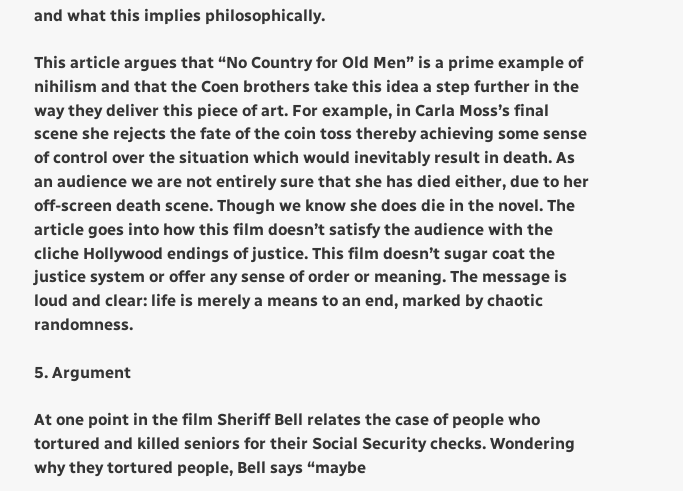and what this implies philosophically.

This article argues that “No Country for Old Men” is a prime example of nihilism and that the Coen brothers take this idea a step further in the way they deliver this piece of art. For example, in Carla Moss’s final scene she rejects the fate of the coin toss thereby achieving some sense of control over the situation which would inevitably result in death. As an audience we are not entirely sure that she has died either, due to her off-screen death scene. Though we know she does die in the novel. The article goes into how this film doesn’t satisfy the audience with the cliche Hollywood endings of justice. This film doesn’t sugar coat the justice system or offer any sense of order or meaning. The message is loud and clear: life is merely a means to an end, marked by chaotic randomness.

5. Argument

At one point in the film Sheriff Bell relates the case of people who tortured and killed seniors for their Social Security checks. Wondering why they tortured people, Bell says “maybe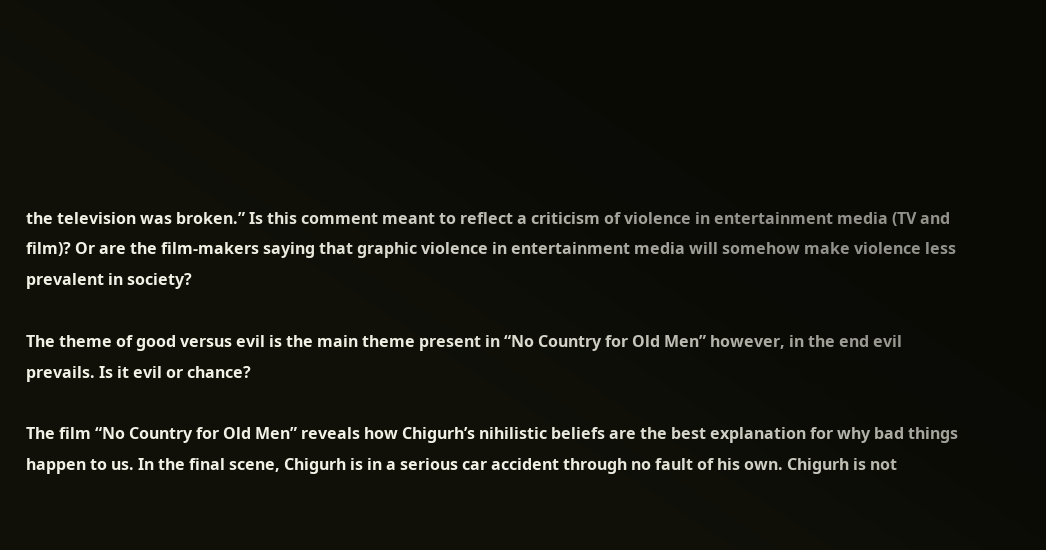the television was broken.” Is this comment meant to reflect a criticism of violence in entertainment media (TV and film)? Or are the film-makers saying that graphic violence in entertainment media will somehow make violence less prevalent in society?

The theme of good versus evil is the main theme present in “No Country for Old Men” however, in the end evil prevails. Is it evil or chance?

The film “No Country for Old Men” reveals how Chigurh’s nihilistic beliefs are the best explanation for why bad things happen to us. In the final scene, Chigurh is in a serious car accident through no fault of his own. Chigurh is not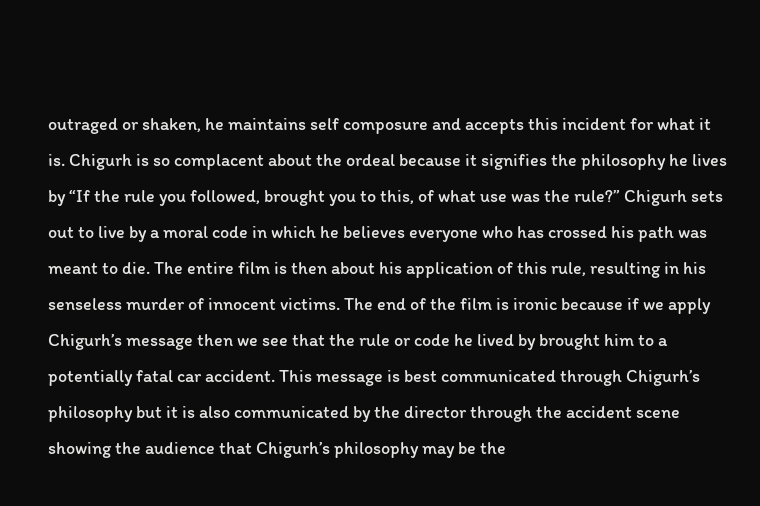outraged or shaken, he maintains self composure and accepts this incident for what it is. Chigurh is so complacent about the ordeal because it signifies the philosophy he lives by “If the rule you followed, brought you to this, of what use was the rule?” Chigurh sets out to live by a moral code in which he believes everyone who has crossed his path was meant to die. The entire film is then about his application of this rule, resulting in his senseless murder of innocent victims. The end of the film is ironic because if we apply Chigurh’s message then we see that the rule or code he lived by brought him to a potentially fatal car accident. This message is best communicated through Chigurh’s philosophy but it is also communicated by the director through the accident scene showing the audience that Chigurh’s philosophy may be the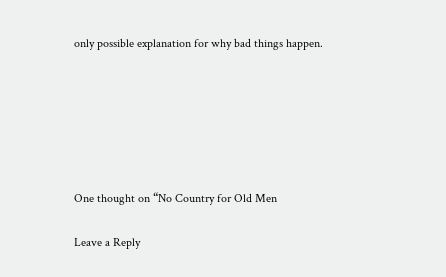only possible explanation for why bad things happen.






One thought on “No Country for Old Men

Leave a Reply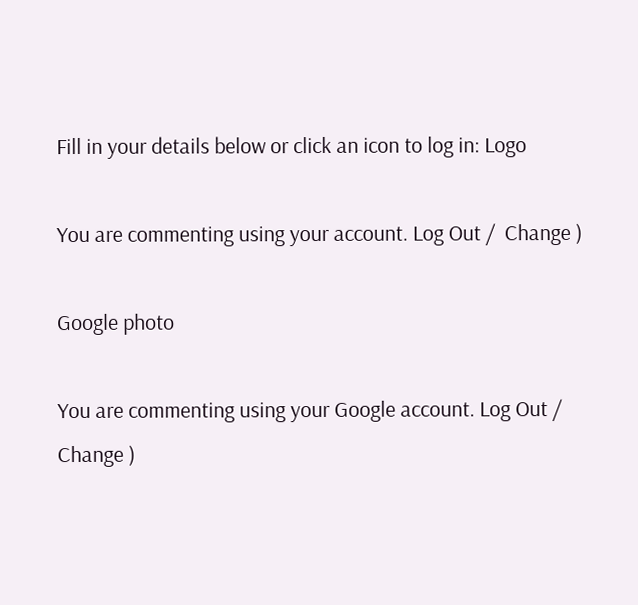Fill in your details below or click an icon to log in: Logo

You are commenting using your account. Log Out /  Change )

Google photo

You are commenting using your Google account. Log Out /  Change )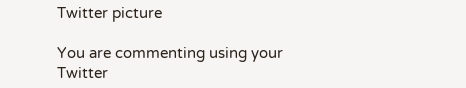Twitter picture

You are commenting using your Twitter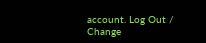account. Log Out /  Change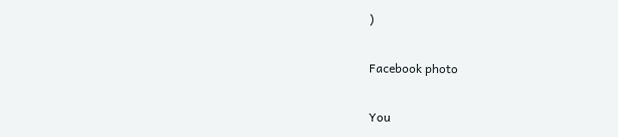)

Facebook photo

You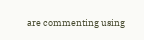are commenting using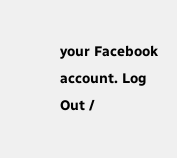your Facebook account. Log Out /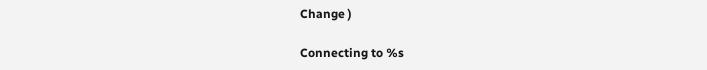Change )

Connecting to %s